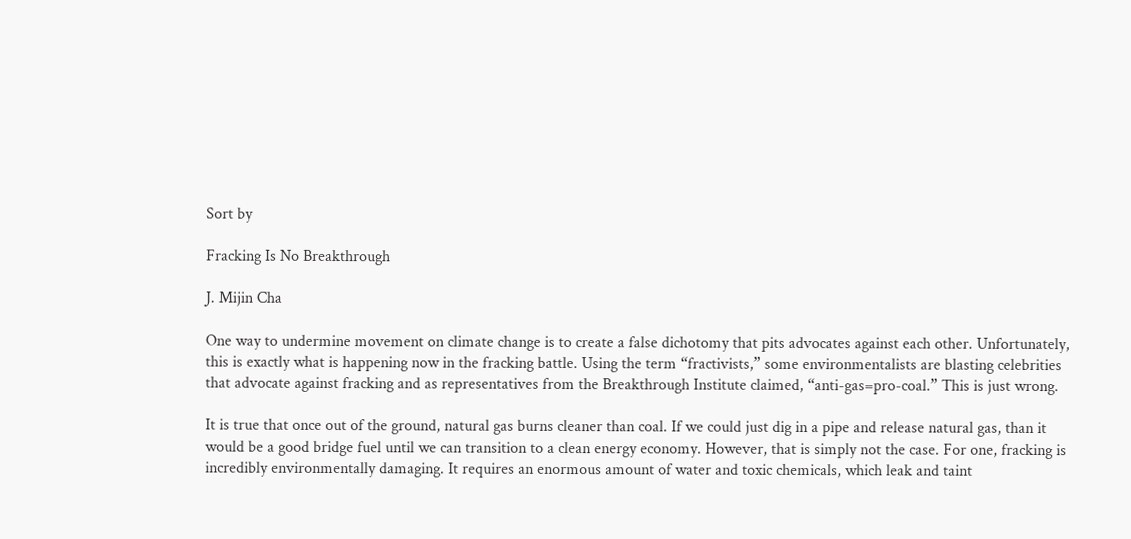Sort by

Fracking Is No Breakthrough

J. Mijin Cha

One way to undermine movement on climate change is to create a false dichotomy that pits advocates against each other. Unfortunately, this is exactly what is happening now in the fracking battle. Using the term “fractivists,” some environmentalists are blasting celebrities that advocate against fracking and as representatives from the Breakthrough Institute claimed, “anti-gas=pro-coal.” This is just wrong.

It is true that once out of the ground, natural gas burns cleaner than coal. If we could just dig in a pipe and release natural gas, than it would be a good bridge fuel until we can transition to a clean energy economy. However, that is simply not the case. For one, fracking is incredibly environmentally damaging. It requires an enormous amount of water and toxic chemicals, which leak and taint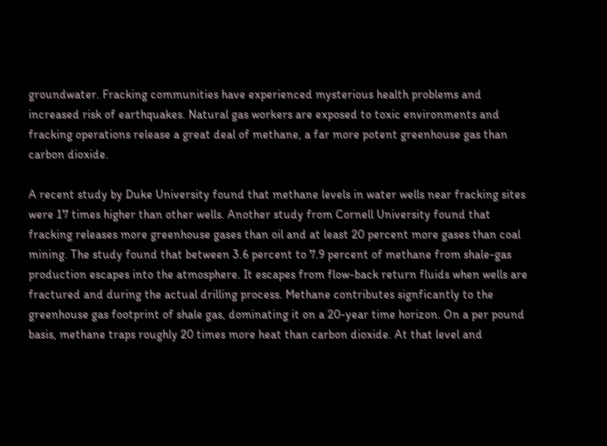groundwater. Fracking communities have experienced mysterious health problems and increased risk of earthquakes. Natural gas workers are exposed to toxic environments and fracking operations release a great deal of methane, a far more potent greenhouse gas than carbon dioxide.

A recent study by Duke University found that methane levels in water wells near fracking sites were 17 times higher than other wells. Another study from Cornell University found that fracking releases more greenhouse gases than oil and at least 20 percent more gases than coal mining. The study found that between 3.6 percent to 7.9 percent of methane from shale-gas production escapes into the atmosphere. It escapes from flow-back return fluids when wells are fractured and during the actual drilling process. Methane contributes signficantly to the greenhouse gas footprint of shale gas, dominating it on a 20-year time horizon. On a per pound basis, methane traps roughly 20 times more heat than carbon dioxide. At that level and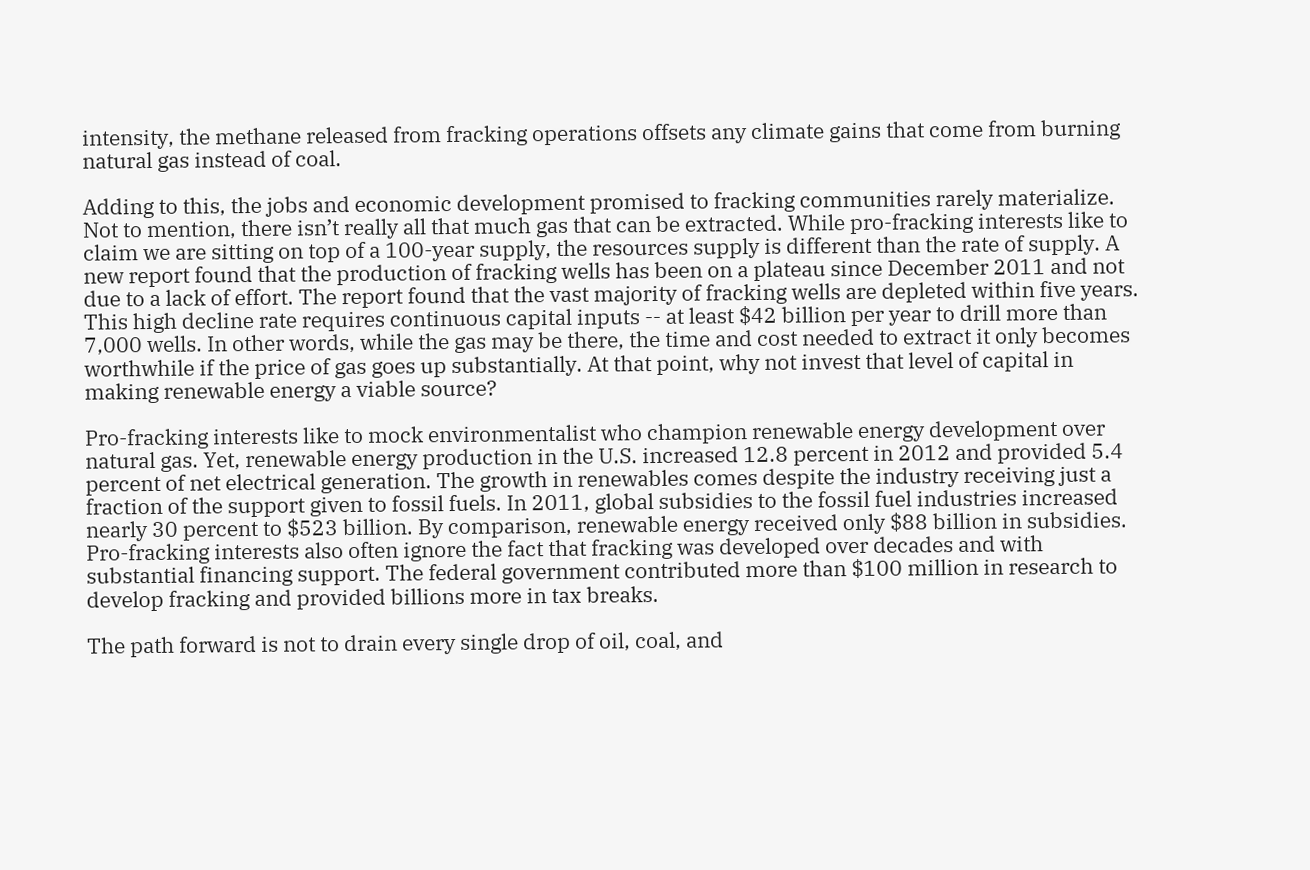intensity, the methane released from fracking operations offsets any climate gains that come from burning natural gas instead of coal.

Adding to this, the jobs and economic development promised to fracking communities rarely materialize. Not to mention, there isn’t really all that much gas that can be extracted. While pro-fracking interests like to claim we are sitting on top of a 100-year supply, the resources supply is different than the rate of supply. A new report found that the production of fracking wells has been on a plateau since December 2011 and not due to a lack of effort. The report found that the vast majority of fracking wells are depleted within five years. This high decline rate requires continuous capital inputs -- at least $42 billion per year to drill more than 7,000 wells. In other words, while the gas may be there, the time and cost needed to extract it only becomes worthwhile if the price of gas goes up substantially. At that point, why not invest that level of capital in making renewable energy a viable source?

Pro-fracking interests like to mock environmentalist who champion renewable energy development over natural gas. Yet, renewable energy production in the U.S. increased 12.8 percent in 2012 and provided 5.4 percent of net electrical generation. The growth in renewables comes despite the industry receiving just a fraction of the support given to fossil fuels. In 2011, global subsidies to the fossil fuel industries increased nearly 30 percent to $523 billion. By comparison, renewable energy received only $88 billion in subsidies. Pro-fracking interests also often ignore the fact that fracking was developed over decades and with substantial financing support. The federal government contributed more than $100 million in research to develop fracking and provided billions more in tax breaks.

The path forward is not to drain every single drop of oil, coal, and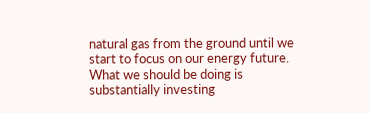natural gas from the ground until we start to focus on our energy future. What we should be doing is substantially investing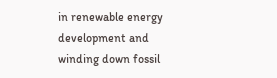in renewable energy development and winding down fossil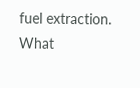fuel extraction. What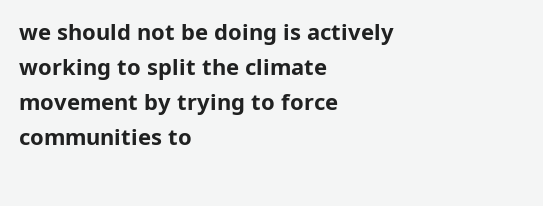we should not be doing is actively working to split the climate movement by trying to force communities to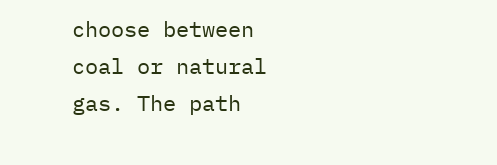choose between coal or natural gas. The path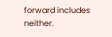forward includes neither.